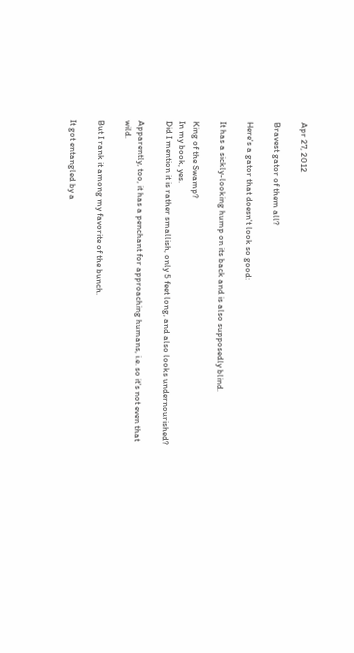Apr 27, 2012

Bravest gator of them all?

Here's a gator that doesn't look so good:

It has a sickly-looking hump on its back and is also supposedly blind.

King of the Swamp?
In my book, yes.
Did I mention it is rather smallish, only 5 feet long, and also looks undernourished?

Apparently, too, it has a penchant for approaching humans, i.e. so it's not even that wild.

But I rank it among my favorite of the bunch.

It got entangled by a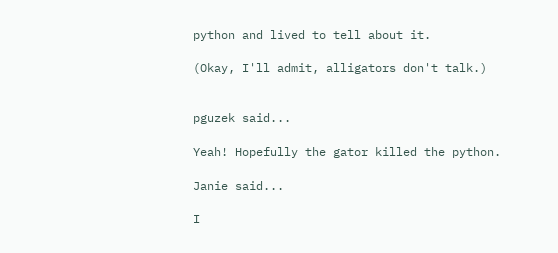python and lived to tell about it.

(Okay, I'll admit, alligators don't talk.)


pguzek said...

Yeah! Hopefully the gator killed the python.

Janie said...

I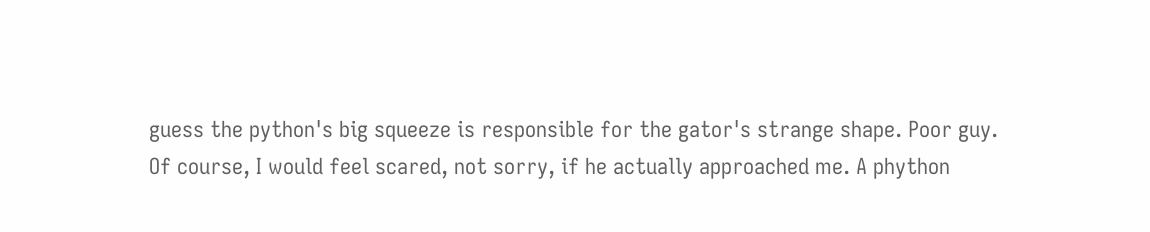guess the python's big squeeze is responsible for the gator's strange shape. Poor guy.
Of course, I would feel scared, not sorry, if he actually approached me. A phython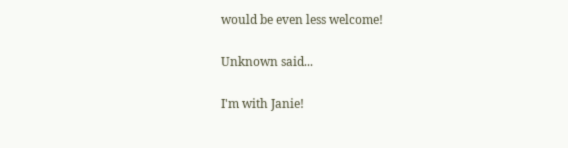would be even less welcome!

Unknown said...

I'm with Janie!